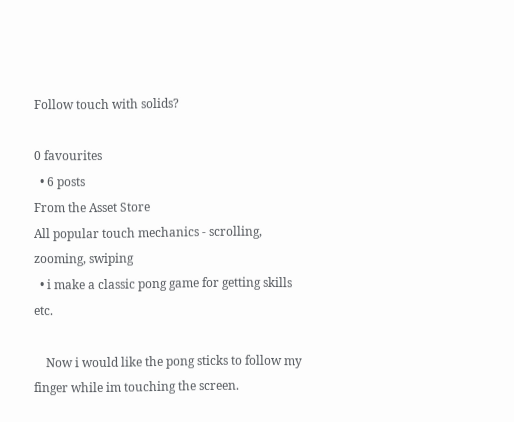Follow touch with solids?

0 favourites
  • 6 posts
From the Asset Store
All popular touch mechanics - scrolling, zooming, swiping
  • i make a classic pong game for getting skills etc.

    Now i would like the pong sticks to follow my finger while im touching the screen.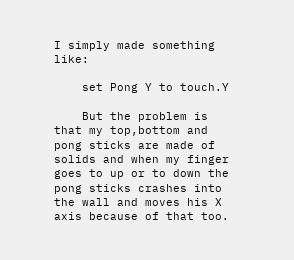I simply made something like:

    set Pong Y to touch.Y

    But the problem is that my top,bottom and pong sticks are made of solids and when my finger goes to up or to down the pong sticks crashes into the wall and moves his X axis because of that too.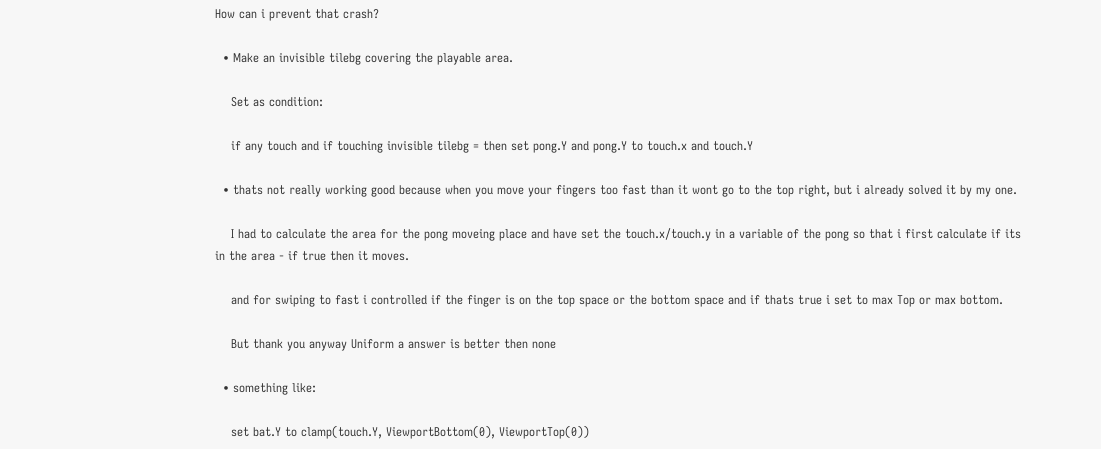How can i prevent that crash?

  • Make an invisible tilebg covering the playable area.

    Set as condition:

    if any touch and if touching invisible tilebg = then set pong.Y and pong.Y to touch.x and touch.Y

  • thats not really working good because when you move your fingers too fast than it wont go to the top right, but i already solved it by my one.

    I had to calculate the area for the pong moveing place and have set the touch.x/touch.y in a variable of the pong so that i first calculate if its in the area - if true then it moves.

    and for swiping to fast i controlled if the finger is on the top space or the bottom space and if thats true i set to max Top or max bottom.

    But thank you anyway Uniform a answer is better then none

  • something like:

    set bat.Y to clamp(touch.Y, ViewportBottom(0), ViewportTop(0))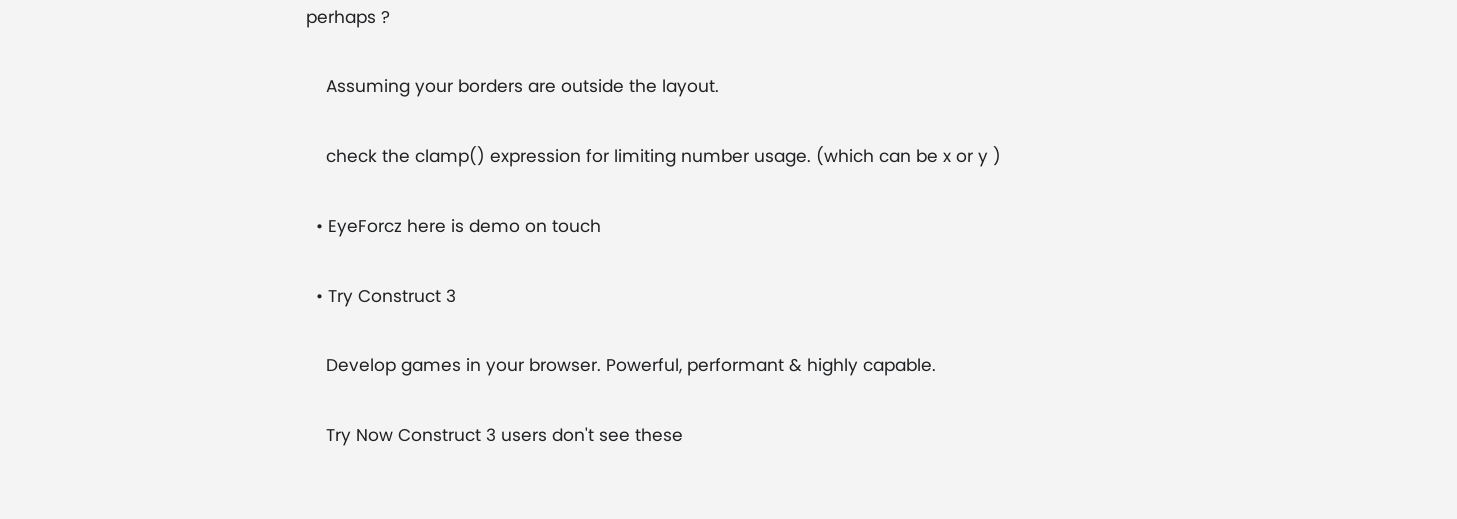perhaps ?

    Assuming your borders are outside the layout.

    check the clamp() expression for limiting number usage. (which can be x or y )

  • EyeForcz here is demo on touch

  • Try Construct 3

    Develop games in your browser. Powerful, performant & highly capable.

    Try Now Construct 3 users don't see these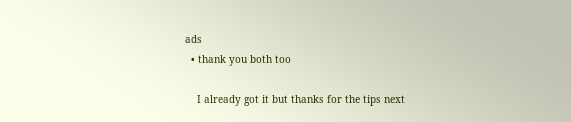ads
  • thank you both too

    I already got it but thanks for the tips next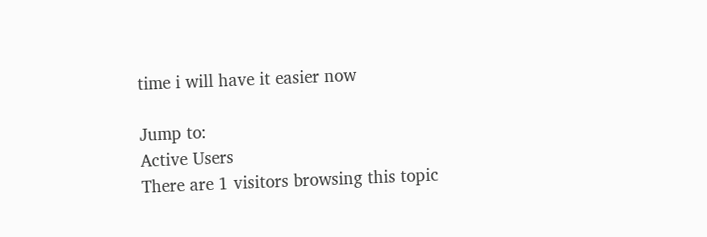time i will have it easier now

Jump to:
Active Users
There are 1 visitors browsing this topic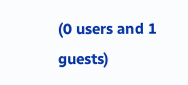(0 users and 1 guests)